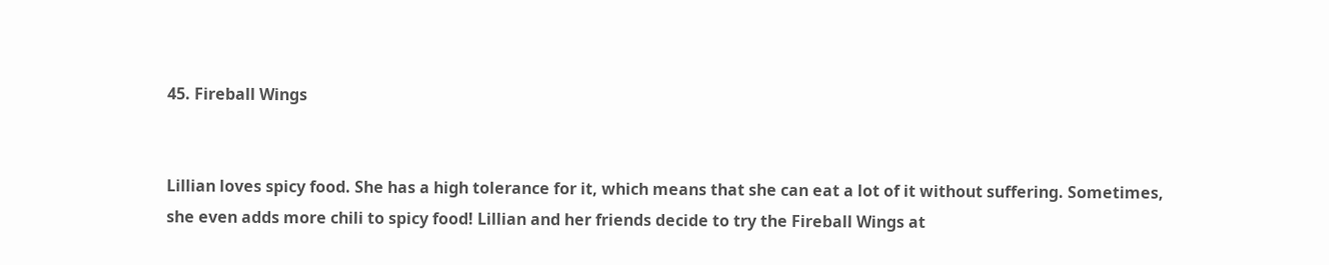45. Fireball Wings


Lillian loves spicy food. She has a high tolerance for it, which means that she can eat a lot of it without suffering. Sometimes, she even adds more chili to spicy food! Lillian and her friends decide to try the Fireball Wings at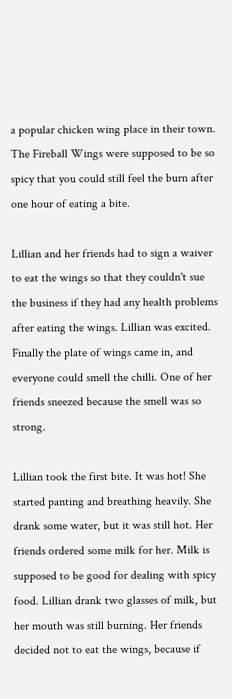a popular chicken wing place in their town. The Fireball Wings were supposed to be so spicy that you could still feel the burn after one hour of eating a bite.

Lillian and her friends had to sign a waiver to eat the wings so that they couldn't sue the business if they had any health problems after eating the wings. Lillian was excited. Finally the plate of wings came in, and everyone could smell the chilli. One of her friends sneezed because the smell was so strong.

Lillian took the first bite. It was hot! She started panting and breathing heavily. She drank some water, but it was still hot. Her friends ordered some milk for her. Milk is supposed to be good for dealing with spicy food. Lillian drank two glasses of milk, but her mouth was still burning. Her friends decided not to eat the wings, because if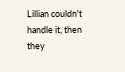Lillian couldn't handle it, then they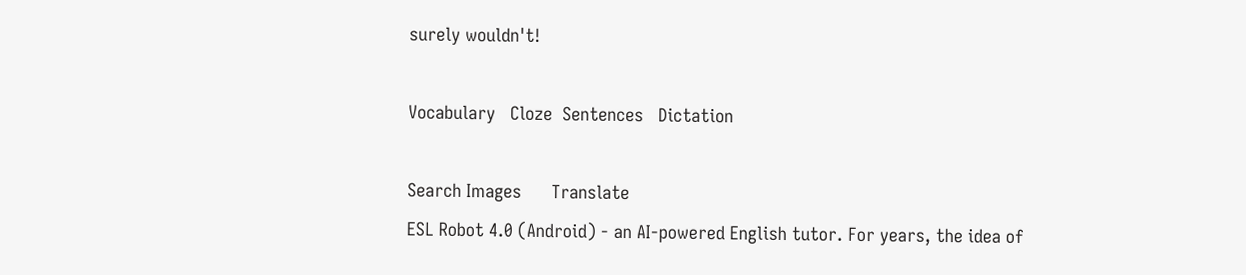surely wouldn't!

Vocabulary   Cloze  Sentences   Dictation

Search Images      Translate
ESL Robot 4.0 (Android) - an AI-powered English tutor. For years, the idea of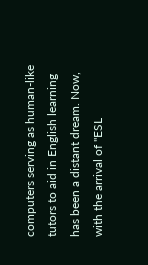computers serving as human-like tutors to aid in English learning has been a distant dream. Now, with the arrival of "ESL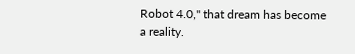Robot 4.0," that dream has become a reality.